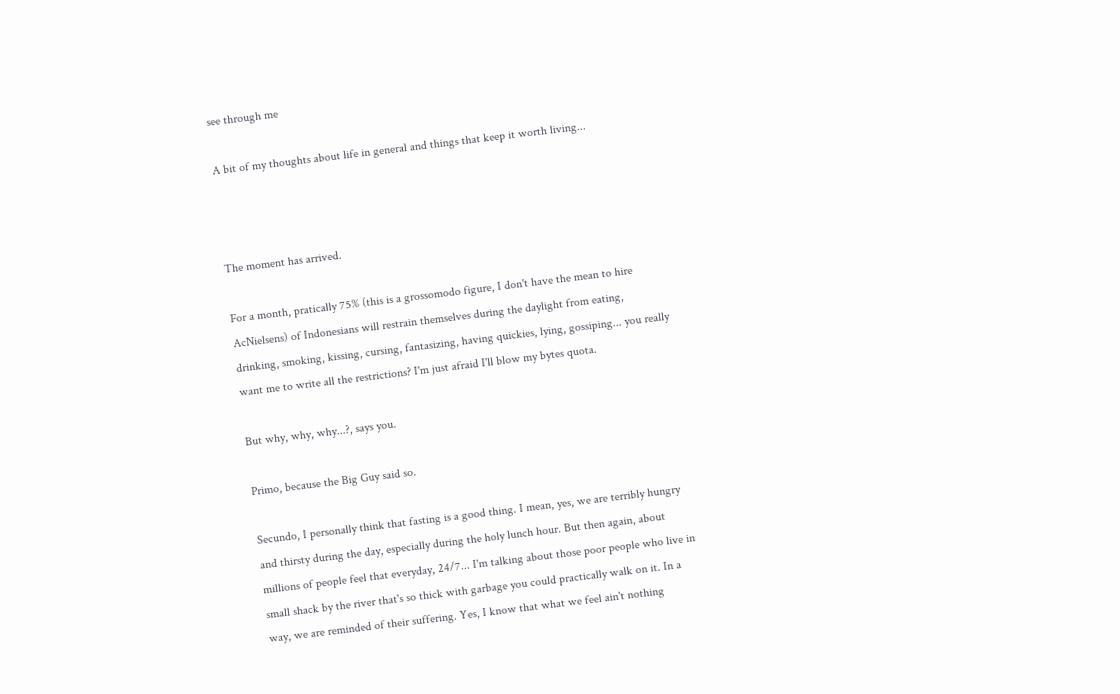see through me

A bit of my thoughts about life in general and things that keep it worth living...



The moment has arrived.

For a month, pratically 75% (this is a grossomodo figure, I don't have the mean to hire AcNielsens) of Indonesians will restrain themselves during the daylight from eating, drinking, smoking, kissing, cursing, fantasizing, having quickies, lying, gossiping... you really want me to write all the restrictions? I'm just afraid I'll blow my bytes quota.

But why, why, why...?, says you.

Primo, because the Big Guy said so.

Secundo, I personally think that fasting is a good thing. I mean, yes, we are terribly hungry and thirsty during the day, especially during the holy lunch hour. But then again, about millions of people feel that everyday, 24/7... I'm talking about those poor people who live in small shack by the river that's so thick with garbage you could practically walk on it. In a way, we are reminded of their suffering. Yes, I know that what we feel ain't nothing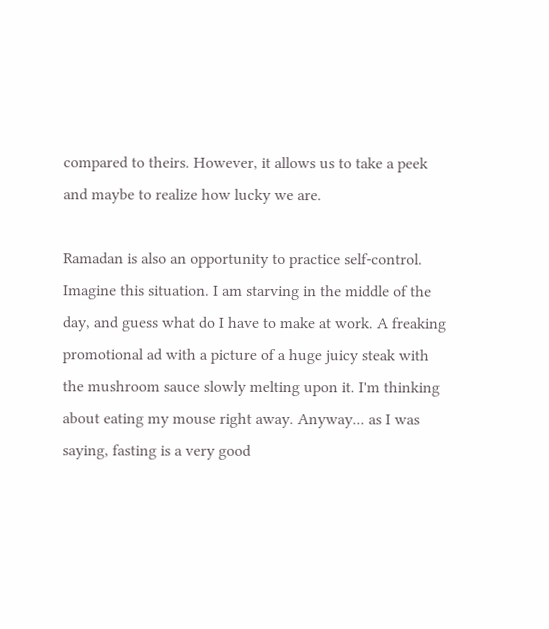compared to theirs. However, it allows us to take a peek and maybe to realize how lucky we are.

Ramadan is also an opportunity to practice self-control. Imagine this situation. I am starving in the middle of the day, and guess what do I have to make at work. A freaking promotional ad with a picture of a huge juicy steak with the mushroom sauce slowly melting upon it. I'm thinking about eating my mouse right away. Anyway... as I was saying, fasting is a very good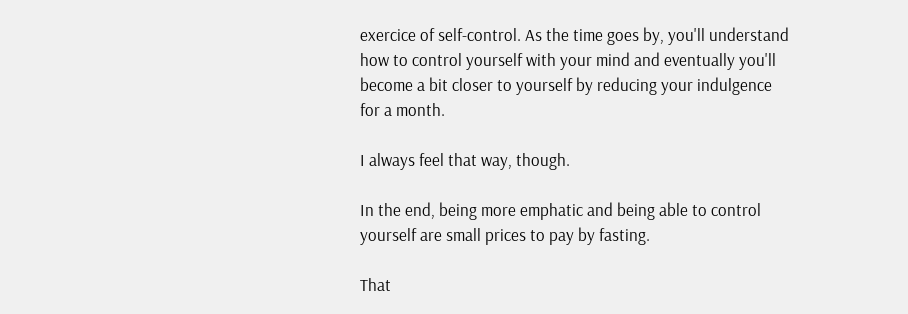exercice of self-control. As the time goes by, you'll understand how to control yourself with your mind and eventually you'll become a bit closer to yourself by reducing your indulgence for a month.

I always feel that way, though.

In the end, being more emphatic and being able to control yourself are small prices to pay by fasting.

That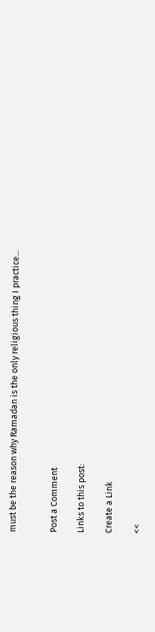must be the reason why Ramadan is the only religious thing I practice...


Post a Comment

Links to this post:

Create a Link

<<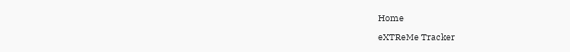Home

eXTReMe Tracker